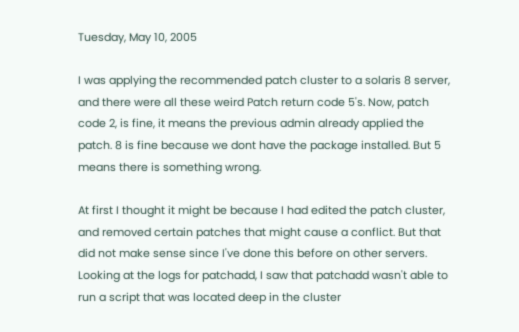Tuesday, May 10, 2005

I was applying the recommended patch cluster to a solaris 8 server, and there were all these weird Patch return code 5's. Now, patch code 2, is fine, it means the previous admin already applied the patch. 8 is fine because we dont have the package installed. But 5 means there is something wrong.

At first I thought it might be because I had edited the patch cluster, and removed certain patches that might cause a conflict. But that did not make sense since I've done this before on other servers. Looking at the logs for patchadd, I saw that patchadd wasn't able to run a script that was located deep in the cluster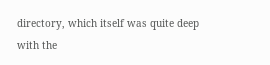directory, which itself was quite deep with the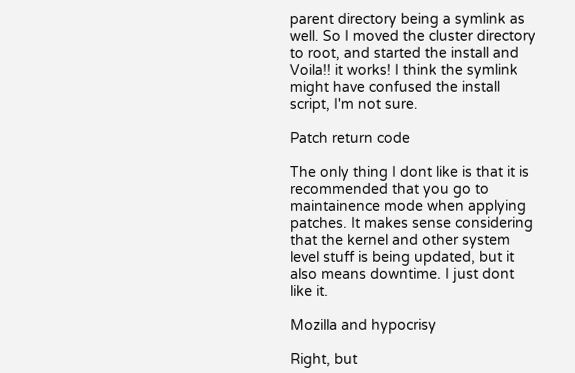parent directory being a symlink as well. So I moved the cluster directory to root, and started the install and Voila!! it works! I think the symlink might have confused the install script, I'm not sure.

Patch return code

The only thing I dont like is that it is recommended that you go to maintainence mode when applying patches. It makes sense considering that the kernel and other system level stuff is being updated, but it also means downtime. I just dont like it.

Mozilla and hypocrisy

Right, but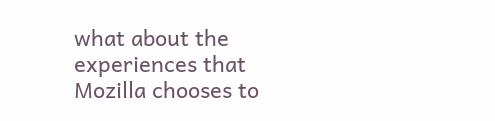what about the experiences that Mozilla chooses to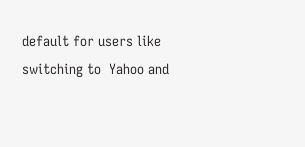default for users like switching to  Yahoo and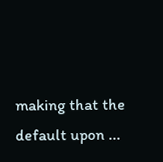making that the default upon ...